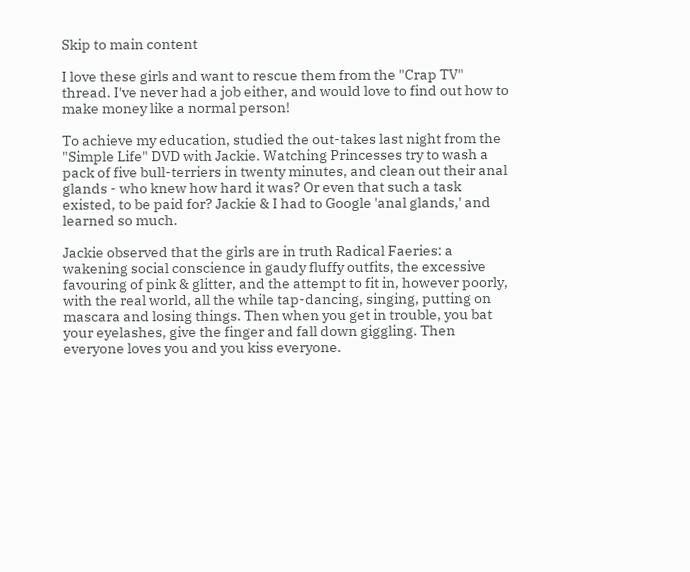Skip to main content

I love these girls and want to rescue them from the "Crap TV" thread. I've never had a job either, and would love to find out how to make money like a normal person!

To achieve my education, studied the out-takes last night from the "Simple Life" DVD with Jackie. Watching Princesses try to wash a pack of five bull-terriers in twenty minutes, and clean out their anal glands - who knew how hard it was? Or even that such a task existed, to be paid for? Jackie & I had to Google 'anal glands,' and learned so much.

Jackie observed that the girls are in truth Radical Faeries: a wakening social conscience in gaudy fluffy outfits, the excessive favouring of pink & glitter, and the attempt to fit in, however poorly, with the real world, all the while tap-dancing, singing, putting on mascara and losing things. Then when you get in trouble, you bat your eyelashes, give the finger and fall down giggling. Then everyone loves you and you kiss everyone.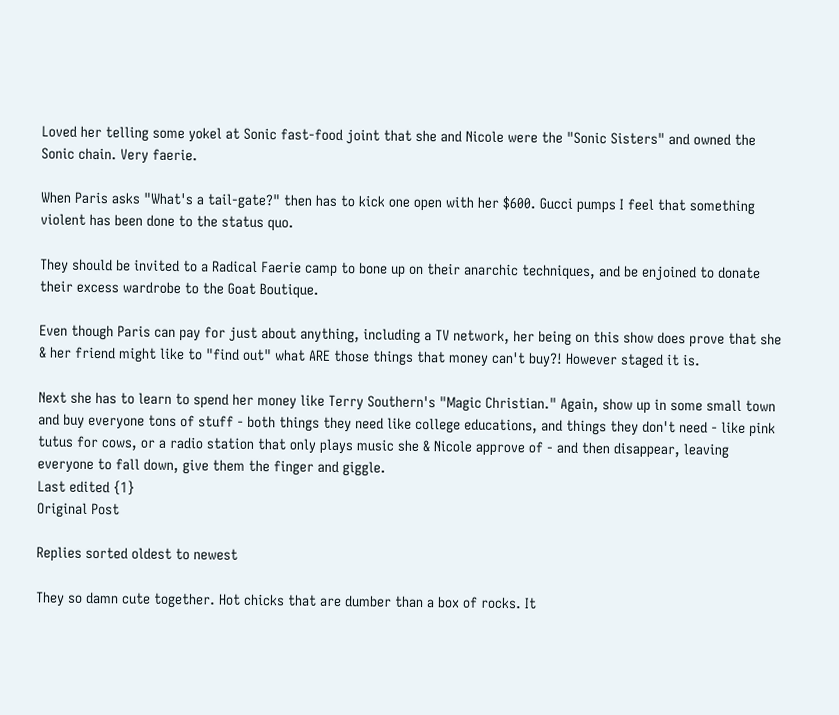Loved her telling some yokel at Sonic fast-food joint that she and Nicole were the "Sonic Sisters" and owned the Sonic chain. Very faerie.

When Paris asks "What's a tail-gate?" then has to kick one open with her $600. Gucci pumps I feel that something violent has been done to the status quo.

They should be invited to a Radical Faerie camp to bone up on their anarchic techniques, and be enjoined to donate their excess wardrobe to the Goat Boutique.

Even though Paris can pay for just about anything, including a TV network, her being on this show does prove that she & her friend might like to "find out" what ARE those things that money can't buy?! However staged it is.

Next she has to learn to spend her money like Terry Southern's "Magic Christian." Again, show up in some small town and buy everyone tons of stuff - both things they need like college educations, and things they don't need - like pink tutus for cows, or a radio station that only plays music she & Nicole approve of - and then disappear, leaving everyone to fall down, give them the finger and giggle.
Last edited {1}
Original Post

Replies sorted oldest to newest

They so damn cute together. Hot chicks that are dumber than a box of rocks. It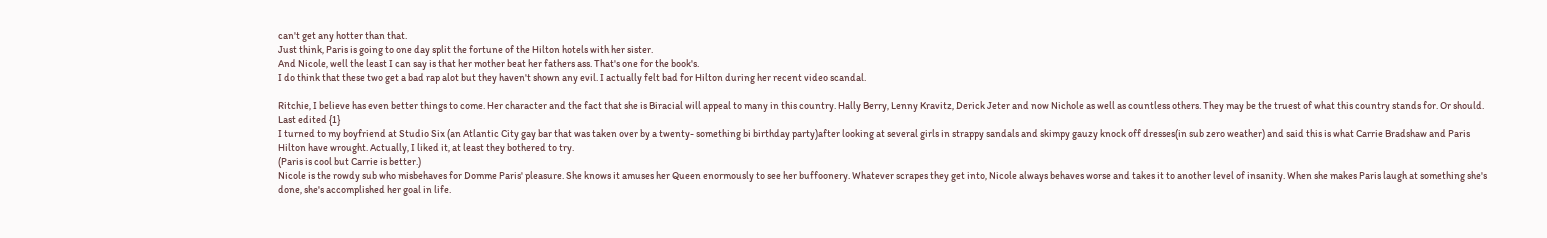can't get any hotter than that.
Just think, Paris is going to one day split the fortune of the Hilton hotels with her sister.
And Nicole, well the least I can say is that her mother beat her fathers ass. That's one for the book's.
I do think that these two get a bad rap alot but they haven't shown any evil. I actually felt bad for Hilton during her recent video scandal.

Ritchie, I believe has even better things to come. Her character and the fact that she is Biracial will appeal to many in this country. Hally Berry, Lenny Kravitz, Derick Jeter and now Nichole as well as countless others. They may be the truest of what this country stands for. Or should.
Last edited {1}
I turned to my boyfriend at Studio Six (an Atlantic City gay bar that was taken over by a twenty- something bi birthday party)after looking at several girls in strappy sandals and skimpy gauzy knock off dresses(in sub zero weather) and said this is what Carrie Bradshaw and Paris Hilton have wrought. Actually, I liked it, at least they bothered to try.
(Paris is cool but Carrie is better.)
Nicole is the rowdy sub who misbehaves for Domme Paris' pleasure. She knows it amuses her Queen enormously to see her buffoonery. Whatever scrapes they get into, Nicole always behaves worse and takes it to another level of insanity. When she makes Paris laugh at something she's done, she's accomplished her goal in life.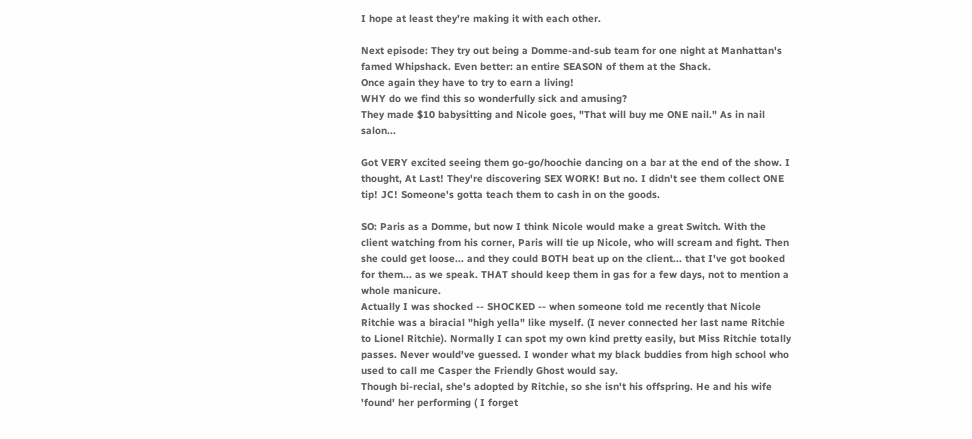I hope at least they're making it with each other.

Next episode: They try out being a Domme-and-sub team for one night at Manhattan's famed Whipshack. Even better: an entire SEASON of them at the Shack.
Once again they have to try to earn a living!
WHY do we find this so wonderfully sick and amusing?
They made $10 babysitting and Nicole goes, "That will buy me ONE nail." As in nail salon...

Got VERY excited seeing them go-go/hoochie dancing on a bar at the end of the show. I thought, At Last! They're discovering SEX WORK! But no. I didn't see them collect ONE tip! JC! Someone's gotta teach them to cash in on the goods.

SO: Paris as a Domme, but now I think Nicole would make a great Switch. With the client watching from his corner, Paris will tie up Nicole, who will scream and fight. Then she could get loose... and they could BOTH beat up on the client... that I've got booked for them... as we speak. THAT should keep them in gas for a few days, not to mention a whole manicure.
Actually I was shocked -- SHOCKED -- when someone told me recently that Nicole Ritchie was a biracial "high yella" like myself. (I never connected her last name Ritchie to Lionel Ritchie). Normally I can spot my own kind pretty easily, but Miss Ritchie totally passes. Never would've guessed. I wonder what my black buddies from high school who used to call me Casper the Friendly Ghost would say.
Though bi-recial, she's adopted by Ritchie, so she isn't his offspring. He and his wife 'found' her performing ( I forget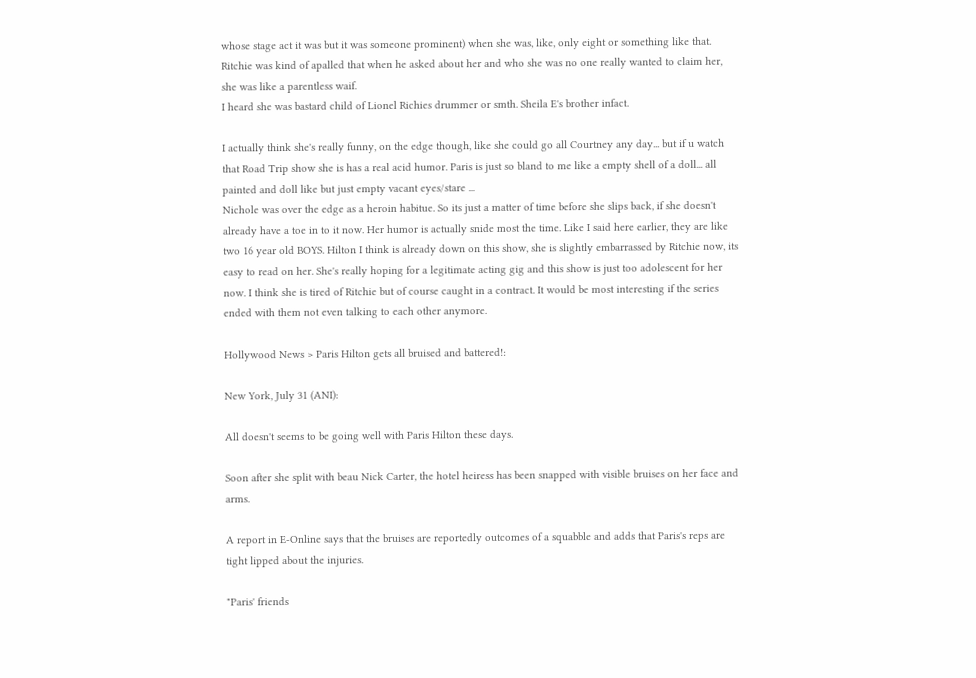whose stage act it was but it was someone prominent) when she was, like, only eight or something like that. Ritchie was kind of apalled that when he asked about her and who she was no one really wanted to claim her, she was like a parentless waif.
I heard she was bastard child of Lionel Richies drummer or smth. Sheila E's brother infact.

I actually think she's really funny, on the edge though, like she could go all Courtney any day... but if u watch that Road Trip show she is has a real acid humor. Paris is just so bland to me like a empty shell of a doll... all painted and doll like but just empty vacant eyes/stare ...
Nichole was over the edge as a heroin habitue. So its just a matter of time before she slips back, if she doesn't already have a toe in to it now. Her humor is actually snide most the time. Like I said here earlier, they are like two 16 year old BOYS. Hilton I think is already down on this show, she is slightly embarrassed by Ritchie now, its easy to read on her. She's really hoping for a legitimate acting gig and this show is just too adolescent for her now. I think she is tired of Ritchie but of course caught in a contract. It would be most interesting if the series ended with them not even talking to each other anymore.

Hollywood News > Paris Hilton gets all bruised and battered!:

New York, July 31 (ANI):

All doesn't seems to be going well with Paris Hilton these days.

Soon after she split with beau Nick Carter, the hotel heiress has been snapped with visible bruises on her face and arms.

A report in E-Online says that the bruises are reportedly outcomes of a squabble and adds that Paris's reps are tight lipped about the injuries.

"Paris' friends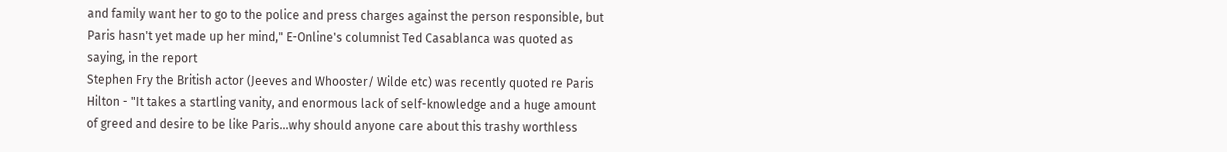and family want her to go to the police and press charges against the person responsible, but Paris hasn't yet made up her mind," E-Online's columnist Ted Casablanca was quoted as saying, in the report
Stephen Fry the British actor (Jeeves and Whooster/ Wilde etc) was recently quoted re Paris Hilton - "It takes a startling vanity, and enormous lack of self-knowledge and a huge amount of greed and desire to be like Paris...why should anyone care about this trashy worthless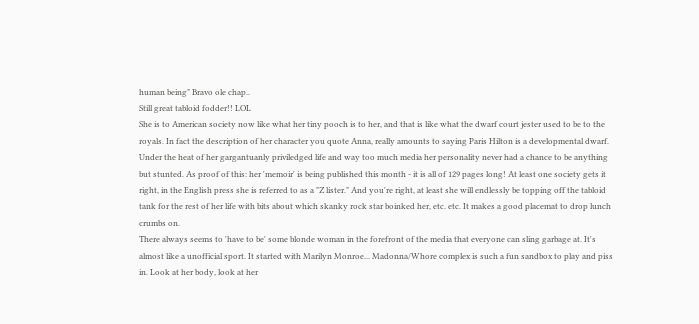human being" Bravo ole chap..
Still great tabloid fodder!! LOL
She is to American society now like what her tiny pooch is to her, and that is like what the dwarf court jester used to be to the royals. In fact the description of her character you quote Anna, really amounts to saying Paris Hilton is a developmental dwarf. Under the heat of her gargantuanly priviledged life and way too much media her personality never had a chance to be anything but stunted. As proof of this: her 'memoir' is being published this month - it is all of 129 pages long! At least one society gets it right, in the English press she is referred to as a "Z lister." And you're right, at least she will endlessly be topping off the tabloid tank for the rest of her life with bits about which skanky rock star boinked her, etc. etc. It makes a good placemat to drop lunch crumbs on.
There always seems to 'have to be' some blonde woman in the forefront of the media that everyone can sling garbage at. It's almost like a unofficial sport. It started with Marilyn Monroe... Madonna/Whore complex is such a fun sandbox to play and piss in. Look at her body, look at her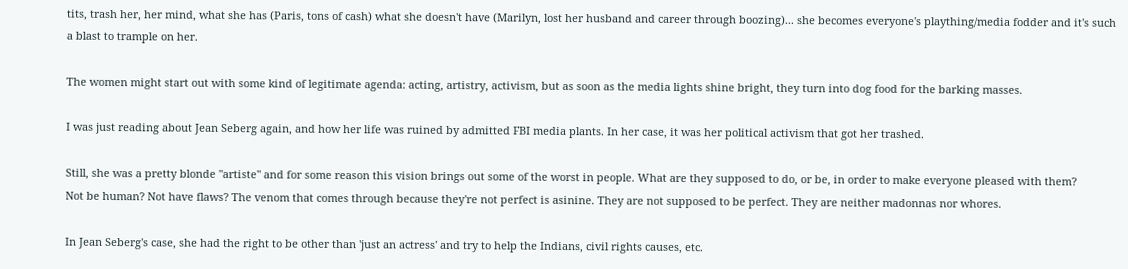tits, trash her, her mind, what she has (Paris, tons of cash) what she doesn't have (Marilyn, lost her husband and career through boozing)... she becomes everyone's plaything/media fodder and it's such a blast to trample on her.

The women might start out with some kind of legitimate agenda: acting, artistry, activism, but as soon as the media lights shine bright, they turn into dog food for the barking masses.

I was just reading about Jean Seberg again, and how her life was ruined by admitted FBI media plants. In her case, it was her political activism that got her trashed.

Still, she was a pretty blonde "artiste" and for some reason this vision brings out some of the worst in people. What are they supposed to do, or be, in order to make everyone pleased with them?
Not be human? Not have flaws? The venom that comes through because they're not perfect is asinine. They are not supposed to be perfect. They are neither madonnas nor whores.

In Jean Seberg's case, she had the right to be other than 'just an actress' and try to help the Indians, civil rights causes, etc.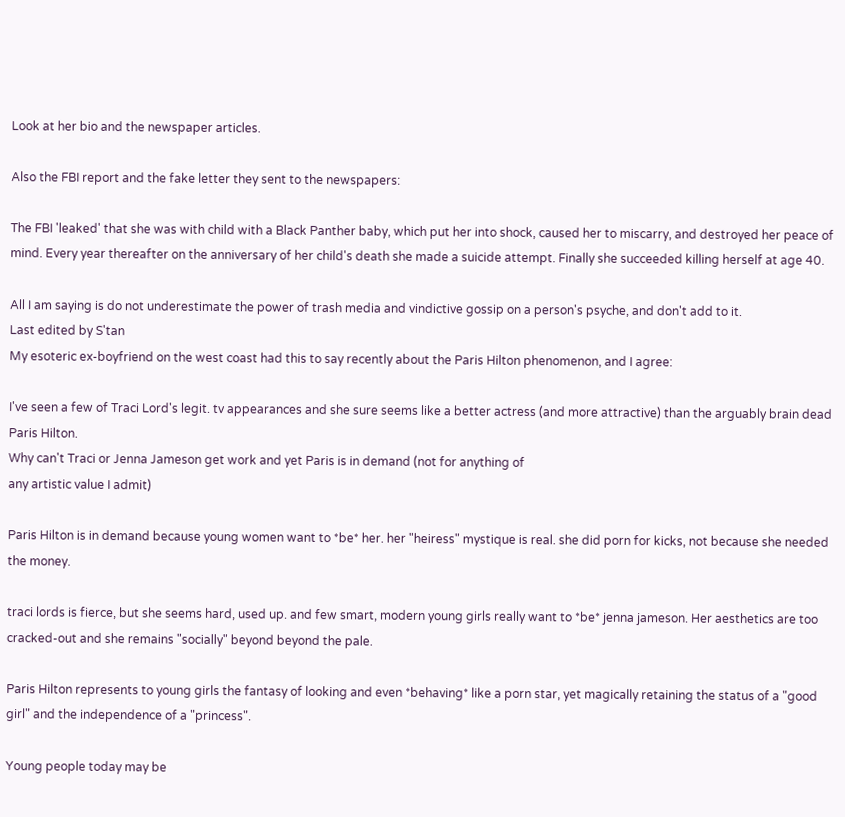Look at her bio and the newspaper articles.

Also the FBI report and the fake letter they sent to the newspapers:

The FBI 'leaked' that she was with child with a Black Panther baby, which put her into shock, caused her to miscarry, and destroyed her peace of mind. Every year thereafter on the anniversary of her child's death she made a suicide attempt. Finally she succeeded killing herself at age 40.

All I am saying is do not underestimate the power of trash media and vindictive gossip on a person's psyche, and don't add to it.
Last edited by S'tan
My esoteric ex-boyfriend on the west coast had this to say recently about the Paris Hilton phenomenon, and I agree:

I've seen a few of Traci Lord's legit. tv appearances and she sure seems like a better actress (and more attractive) than the arguably brain dead Paris Hilton.
Why can't Traci or Jenna Jameson get work and yet Paris is in demand (not for anything of
any artistic value I admit)

Paris Hilton is in demand because young women want to *be* her. her "heiress" mystique is real. she did porn for kicks, not because she needed the money.

traci lords is fierce, but she seems hard, used up. and few smart, modern young girls really want to *be* jenna jameson. Her aesthetics are too cracked-out and she remains "socially" beyond beyond the pale.

Paris Hilton represents to young girls the fantasy of looking and even *behaving* like a porn star, yet magically retaining the status of a "good girl" and the independence of a "princess".

Young people today may be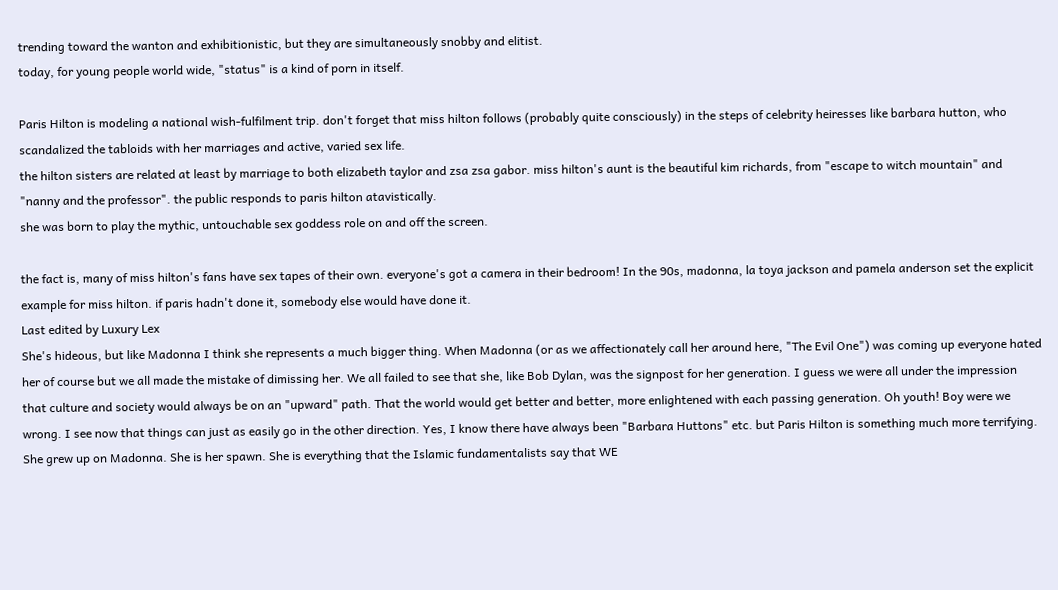trending toward the wanton and exhibitionistic, but they are simultaneously snobby and elitist.
today, for young people world wide, "status" is a kind of porn in itself.

Paris Hilton is modeling a national wish-fulfilment trip. don't forget that miss hilton follows (probably quite consciously) in the steps of celebrity heiresses like barbara hutton, who scandalized the tabloids with her marriages and active, varied sex life.
the hilton sisters are related at least by marriage to both elizabeth taylor and zsa zsa gabor. miss hilton's aunt is the beautiful kim richards, from "escape to witch mountain" and "nanny and the professor". the public responds to paris hilton atavistically.
she was born to play the mythic, untouchable sex goddess role on and off the screen.

the fact is, many of miss hilton's fans have sex tapes of their own. everyone's got a camera in their bedroom! In the 90s, madonna, la toya jackson and pamela anderson set the explicit example for miss hilton. if paris hadn't done it, somebody else would have done it.
Last edited by Luxury Lex
She's hideous, but like Madonna I think she represents a much bigger thing. When Madonna (or as we affectionately call her around here, "The Evil One") was coming up everyone hated her of course but we all made the mistake of dimissing her. We all failed to see that she, like Bob Dylan, was the signpost for her generation. I guess we were all under the impression that culture and society would always be on an "upward" path. That the world would get better and better, more enlightened with each passing generation. Oh youth! Boy were we wrong. I see now that things can just as easily go in the other direction. Yes, I know there have always been "Barbara Huttons" etc. but Paris Hilton is something much more terrifying. She grew up on Madonna. She is her spawn. She is everything that the Islamic fundamentalists say that WE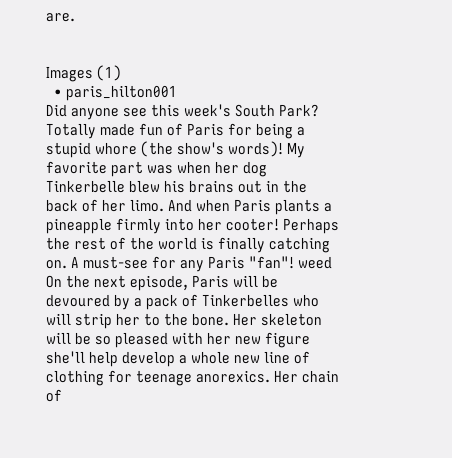are.


Images (1)
  • paris_hilton001
Did anyone see this week's South Park? Totally made fun of Paris for being a stupid whore (the show's words)! My favorite part was when her dog Tinkerbelle blew his brains out in the back of her limo. And when Paris plants a pineapple firmly into her cooter! Perhaps the rest of the world is finally catching on. A must-see for any Paris "fan"! weed
On the next episode, Paris will be devoured by a pack of Tinkerbelles who will strip her to the bone. Her skeleton will be so pleased with her new figure she'll help develop a whole new line of clothing for teenage anorexics. Her chain of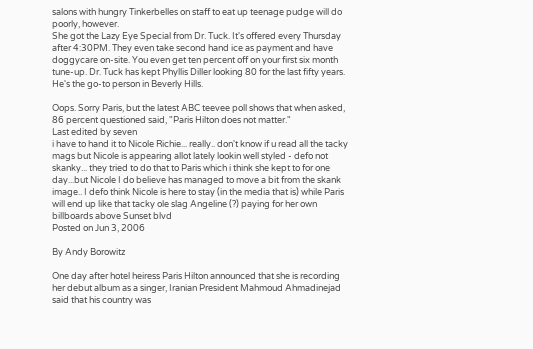salons with hungry Tinkerbelles on staff to eat up teenage pudge will do poorly, however.
She got the Lazy Eye Special from Dr. Tuck. It's offered every Thursday after 4:30PM. They even take second hand ice as payment and have doggycare on-site. You even get ten percent off on your first six month tune-up. Dr. Tuck has kept Phyllis Diller looking 80 for the last fifty years. He's the go-to person in Beverly Hills.

Oops. Sorry Paris, but the latest ABC teevee poll shows that when asked, 86 percent questioned said, "Paris Hilton does not matter."
Last edited by seven
i have to hand it to Nicole Richie... really.. don't know if u read all the tacky mags but Nicole is appearing allot lately lookin well styled - defo not skanky... they tried to do that to Paris which i think she kept to for one day...but Nicole I do believe has managed to move a bit from the skank image.. I defo think Nicole is here to stay (in the media that is) while Paris will end up like that tacky ole slag Angeline (?) paying for her own billboards above Sunset blvd
Posted on Jun 3, 2006

By Andy Borowitz

One day after hotel heiress Paris Hilton announced that she is recording her debut album as a singer, Iranian President Mahmoud Ahmadinejad said that his country was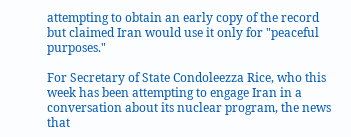attempting to obtain an early copy of the record but claimed Iran would use it only for "peaceful purposes."

For Secretary of State Condoleezza Rice, who this week has been attempting to engage Iran in a conversation about its nuclear program, the news that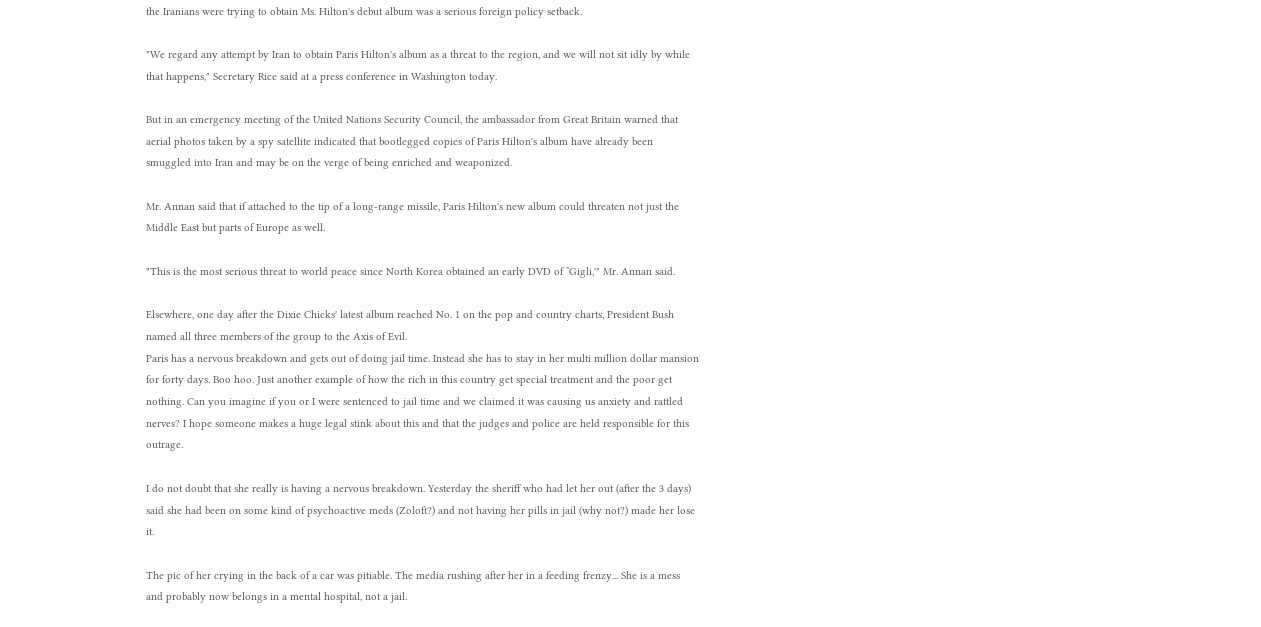the Iranians were trying to obtain Ms. Hilton's debut album was a serious foreign policy setback.

"We regard any attempt by Iran to obtain Paris Hilton's album as a threat to the region, and we will not sit idly by while that happens," Secretary Rice said at a press conference in Washington today.

But in an emergency meeting of the United Nations Security Council, the ambassador from Great Britain warned that aerial photos taken by a spy satellite indicated that bootlegged copies of Paris Hilton's album have already been smuggled into Iran and may be on the verge of being enriched and weaponized.

Mr. Annan said that if attached to the tip of a long-range missile, Paris Hilton's new album could threaten not just the Middle East but parts of Europe as well.

"This is the most serious threat to world peace since North Korea obtained an early DVD of ˜Gigli,'" Mr. Annan said.

Elsewhere, one day after the Dixie Chicks' latest album reached No. 1 on the pop and country charts, President Bush named all three members of the group to the Axis of Evil.
Paris has a nervous breakdown and gets out of doing jail time. Instead she has to stay in her multi million dollar mansion for forty days. Boo hoo. Just another example of how the rich in this country get special treatment and the poor get nothing. Can you imagine if you or I were sentenced to jail time and we claimed it was causing us anxiety and rattled nerves? I hope someone makes a huge legal stink about this and that the judges and police are held responsible for this outrage.

I do not doubt that she really is having a nervous breakdown. Yesterday the sheriff who had let her out (after the 3 days) said she had been on some kind of psychoactive meds (Zoloft?) and not having her pills in jail (why not?) made her lose it.

The pic of her crying in the back of a car was pitiable. The media rushing after her in a feeding frenzy... She is a mess and probably now belongs in a mental hospital, not a jail.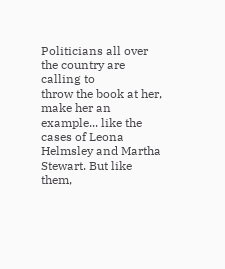Politicians all over the country are calling to
throw the book at her, make her an example... like the cases of Leona Helmsley and Martha Stewart. But like them,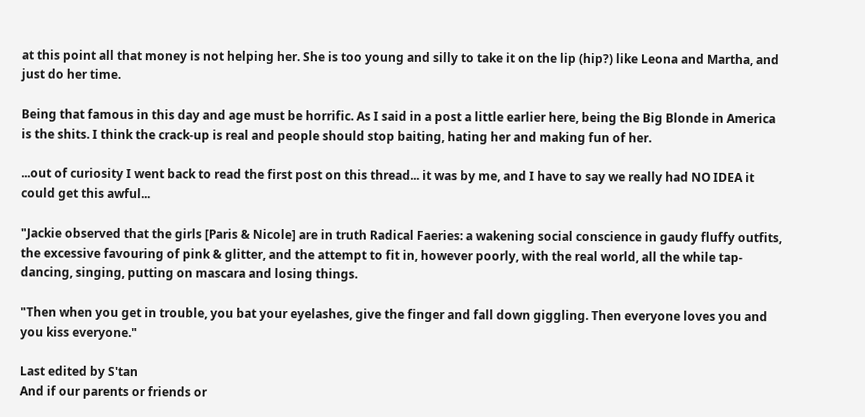at this point all that money is not helping her. She is too young and silly to take it on the lip (hip?) like Leona and Martha, and just do her time.

Being that famous in this day and age must be horrific. As I said in a post a little earlier here, being the Big Blonde in America is the shits. I think the crack-up is real and people should stop baiting, hating her and making fun of her.

...out of curiosity I went back to read the first post on this thread... it was by me, and I have to say we really had NO IDEA it could get this awful...

"Jackie observed that the girls [Paris & Nicole] are in truth Radical Faeries: a wakening social conscience in gaudy fluffy outfits, the excessive favouring of pink & glitter, and the attempt to fit in, however poorly, with the real world, all the while tap-dancing, singing, putting on mascara and losing things.

"Then when you get in trouble, you bat your eyelashes, give the finger and fall down giggling. Then everyone loves you and you kiss everyone."

Last edited by S'tan
And if our parents or friends or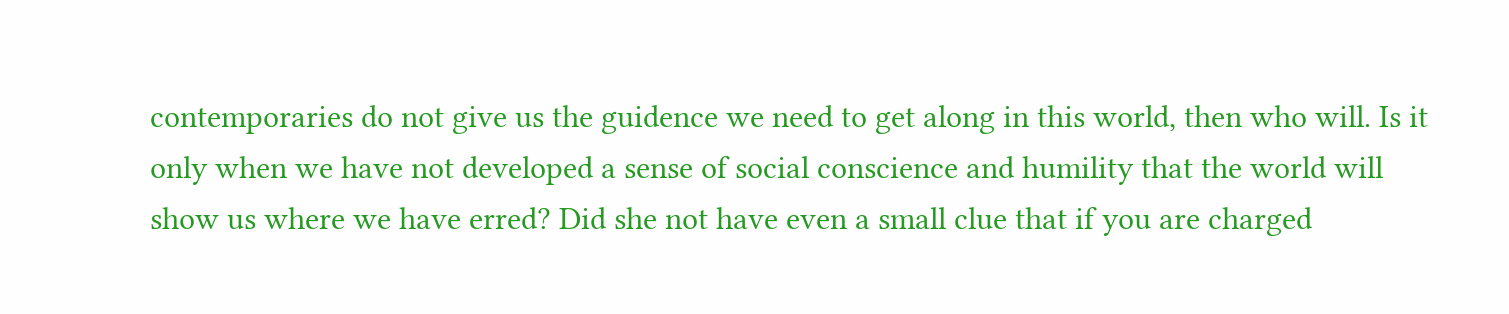contemporaries do not give us the guidence we need to get along in this world, then who will. Is it only when we have not developed a sense of social conscience and humility that the world will show us where we have erred? Did she not have even a small clue that if you are charged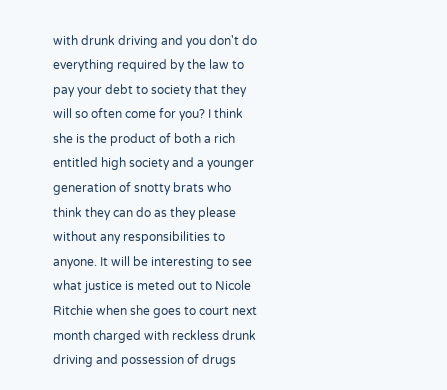with drunk driving and you don't do everything required by the law to pay your debt to society that they will so often come for you? I think she is the product of both a rich entitled high society and a younger generation of snotty brats who think they can do as they please without any responsibilities to anyone. It will be interesting to see what justice is meted out to Nicole Ritchie when she goes to court next month charged with reckless drunk driving and possession of drugs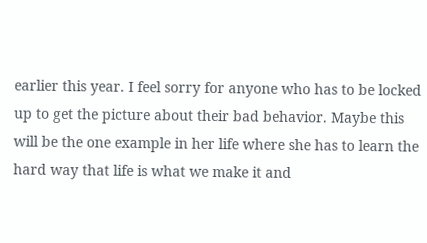earlier this year. I feel sorry for anyone who has to be locked up to get the picture about their bad behavior. Maybe this will be the one example in her life where she has to learn the hard way that life is what we make it and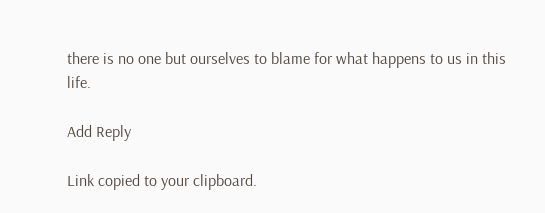there is no one but ourselves to blame for what happens to us in this life.

Add Reply

Link copied to your clipboard.